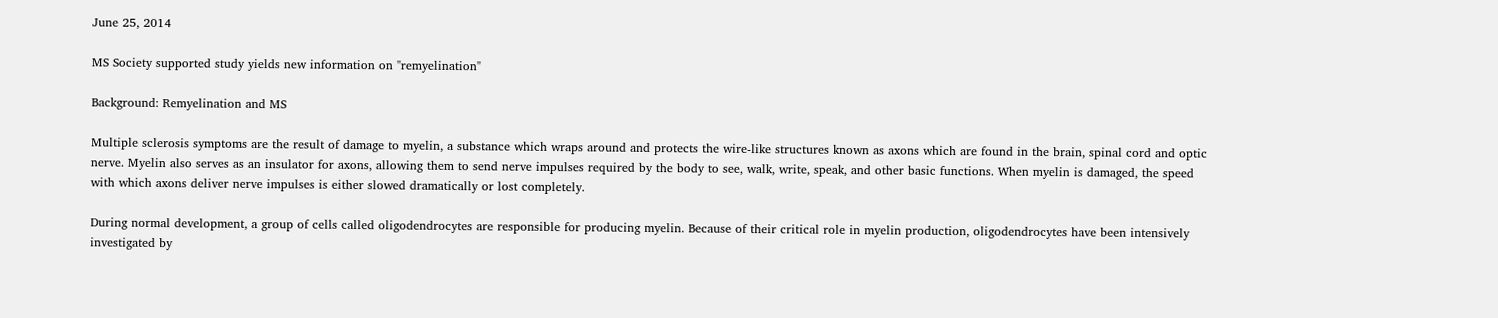June 25, 2014

MS Society supported study yields new information on "remyelination"

Background: Remyelination and MS

Multiple sclerosis symptoms are the result of damage to myelin, a substance which wraps around and protects the wire-like structures known as axons which are found in the brain, spinal cord and optic nerve. Myelin also serves as an insulator for axons, allowing them to send nerve impulses required by the body to see, walk, write, speak, and other basic functions. When myelin is damaged, the speed with which axons deliver nerve impulses is either slowed dramatically or lost completely.

During normal development, a group of cells called oligodendrocytes are responsible for producing myelin. Because of their critical role in myelin production, oligodendrocytes have been intensively investigated by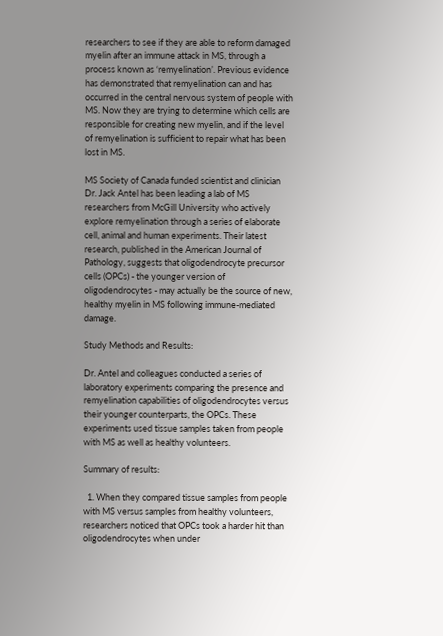researchers to see if they are able to reform damaged myelin after an immune attack in MS, through a process known as ‘remyelination’. Previous evidence has demonstrated that remyelination can and has occurred in the central nervous system of people with MS. Now they are trying to determine which cells are responsible for creating new myelin, and if the level of remyelination is sufficient to repair what has been lost in MS.

MS Society of Canada funded scientist and clinician Dr. Jack Antel has been leading a lab of MS researchers from McGill University who actively explore remyelination through a series of elaborate cell, animal and human experiments. Their latest research, published in the American Journal of Pathology, suggests that oligodendrocyte precursor cells (OPCs) - the younger version of oligodendrocytes - may actually be the source of new, healthy myelin in MS following immune-mediated damage.

Study Methods and Results:

Dr. Antel and colleagues conducted a series of laboratory experiments comparing the presence and remyelination capabilities of oligodendrocytes versus their younger counterparts, the OPCs. These experiments used tissue samples taken from people with MS as well as healthy volunteers.

Summary of results:

  1. When they compared tissue samples from people with MS versus samples from healthy volunteers, researchers noticed that OPCs took a harder hit than oligodendrocytes when under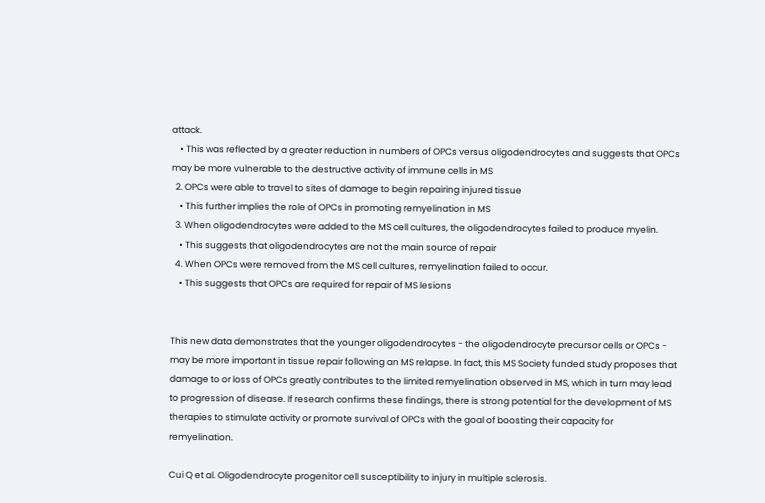attack.
    • This was reflected by a greater reduction in numbers of OPCs versus oligodendrocytes and suggests that OPCs may be more vulnerable to the destructive activity of immune cells in MS
  2. OPCs were able to travel to sites of damage to begin repairing injured tissue
    • This further implies the role of OPCs in promoting remyelination in MS
  3. When oligodendrocytes were added to the MS cell cultures, the oligodendrocytes failed to produce myelin.
    • This suggests that oligodendrocytes are not the main source of repair
  4. When OPCs were removed from the MS cell cultures, remyelination failed to occur.
    • This suggests that OPCs are required for repair of MS lesions


This new data demonstrates that the younger oligodendrocytes - the oligodendrocyte precursor cells or OPCs - may be more important in tissue repair following an MS relapse. In fact, this MS Society funded study proposes that damage to or loss of OPCs greatly contributes to the limited remyelination observed in MS, which in turn may lead to progression of disease. If research confirms these findings, there is strong potential for the development of MS therapies to stimulate activity or promote survival of OPCs with the goal of boosting their capacity for remyelination.

Cui Q et al. Oligodendrocyte progenitor cell susceptibility to injury in multiple sclerosis.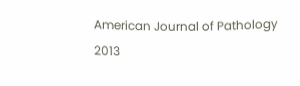American Journal of Pathology 2013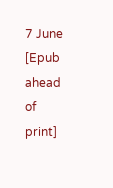7 June [Epub ahead of print]